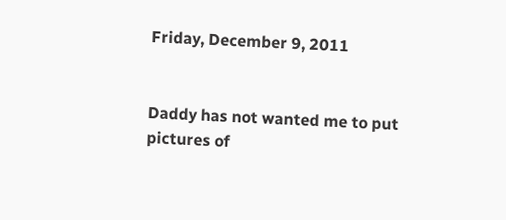Friday, December 9, 2011


Daddy has not wanted me to put pictures of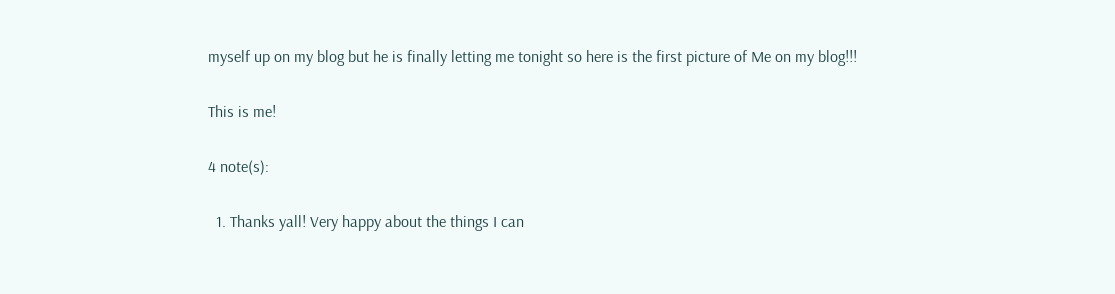myself up on my blog but he is finally letting me tonight so here is the first picture of Me on my blog!!!

This is me!

4 note(s):

  1. Thanks yall! Very happy about the things I can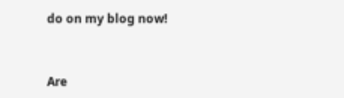do on my blog now!


Are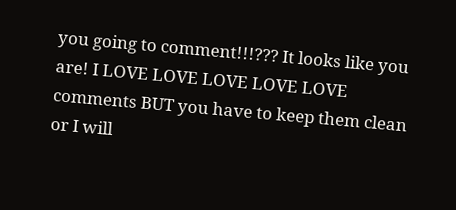you going to comment!!!??? It looks like you are! I LOVE LOVE LOVE LOVE LOVE comments BUT you have to keep them clean or I will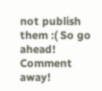not publish them :( So go ahead! Comment away!